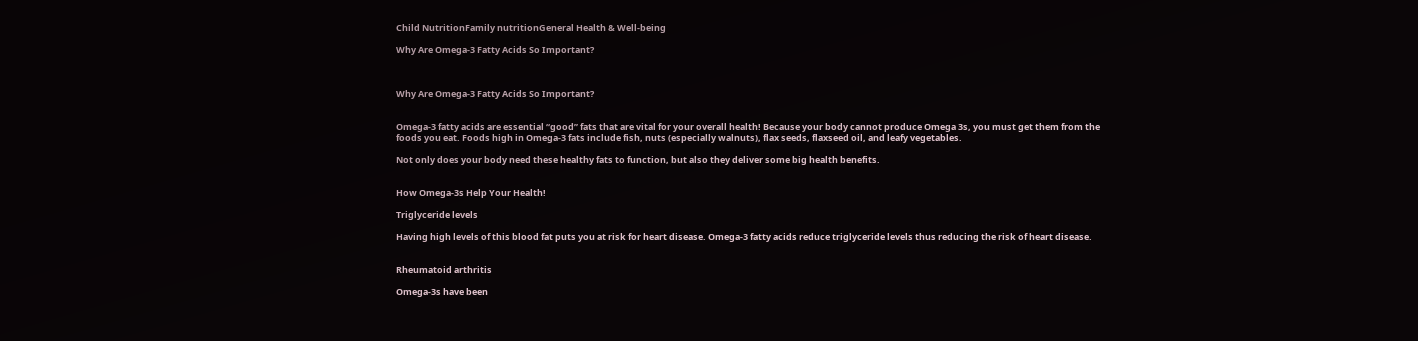Child NutritionFamily nutritionGeneral Health & Well-being

Why Are Omega-3 Fatty Acids So Important?



Why Are Omega-3 Fatty Acids So Important?


Omega-3 fatty acids are essential “good” fats that are vital for your overall health! Because your body cannot produce Omega 3s, you must get them from the foods you eat. Foods high in Omega-3 fats include fish, nuts (especially walnuts), flax seeds, flaxseed oil, and leafy vegetables.

Not only does your body need these healthy fats to function, but also they deliver some big health benefits.


How Omega-3s Help Your Health!

Triglyceride levels

Having high levels of this blood fat puts you at risk for heart disease. Omega-3 fatty acids reduce triglyceride levels thus reducing the risk of heart disease.


Rheumatoid arthritis

Omega-3s have been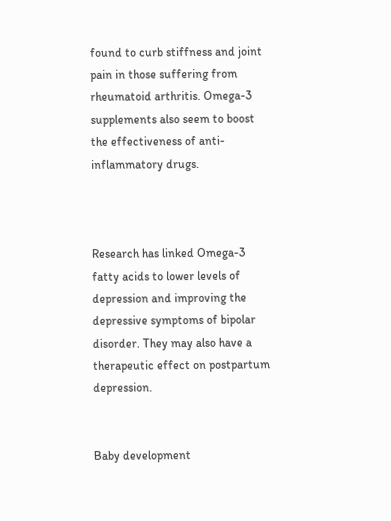found to curb stiffness and joint pain in those suffering from rheumatoid arthritis. Omega-3 supplements also seem to boost the effectiveness of anti-inflammatory drugs.



Research has linked Omega-3 fatty acids to lower levels of depression and improving the depressive symptoms of bipolar disorder. They may also have a therapeutic effect on postpartum depression.


Baby development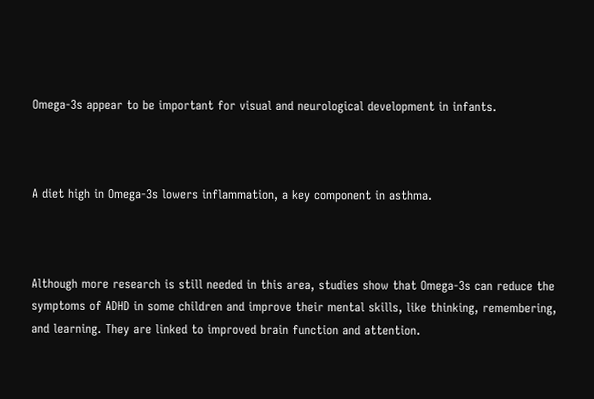Omega-3s appear to be important for visual and neurological development in infants.



A diet high in Omega-3s lowers inflammation, a key component in asthma.



Although more research is still needed in this area, studies show that Omega-3s can reduce the symptoms of ADHD in some children and improve their mental skills, like thinking, remembering, and learning. They are linked to improved brain function and attention.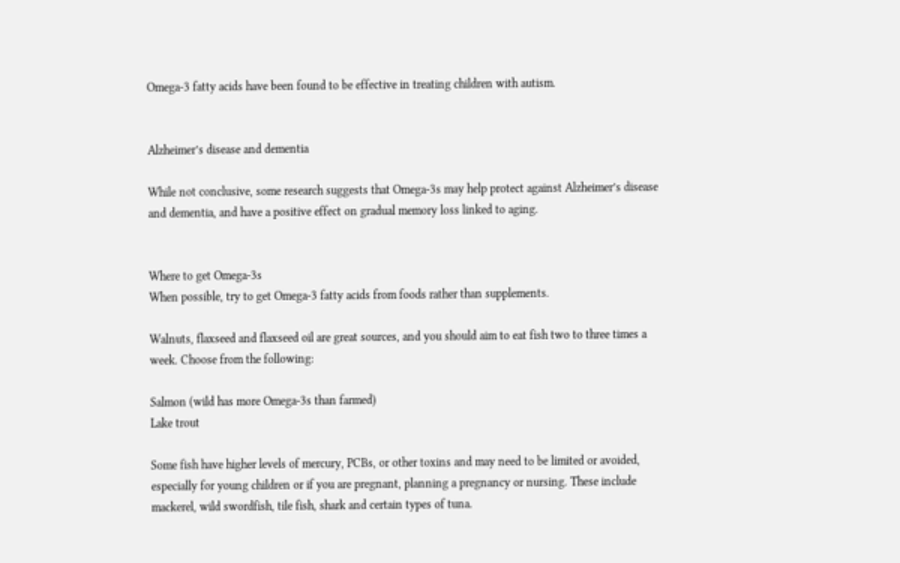Omega-3 fatty acids have been found to be effective in treating children with autism.


Alzheimer’s disease and dementia

While not conclusive, some research suggests that Omega-3s may help protect against Alzheimer’s disease and dementia, and have a positive effect on gradual memory loss linked to aging.


Where to get Omega-3s
When possible, try to get Omega-3 fatty acids from foods rather than supplements.

Walnuts, flaxseed and flaxseed oil are great sources, and you should aim to eat fish two to three times a week. Choose from the following:

Salmon (wild has more Omega-3s than farmed)
Lake trout

Some fish have higher levels of mercury, PCBs, or other toxins and may need to be limited or avoided, especially for young children or if you are pregnant, planning a pregnancy or nursing. These include mackerel, wild swordfish, tile fish, shark and certain types of tuna.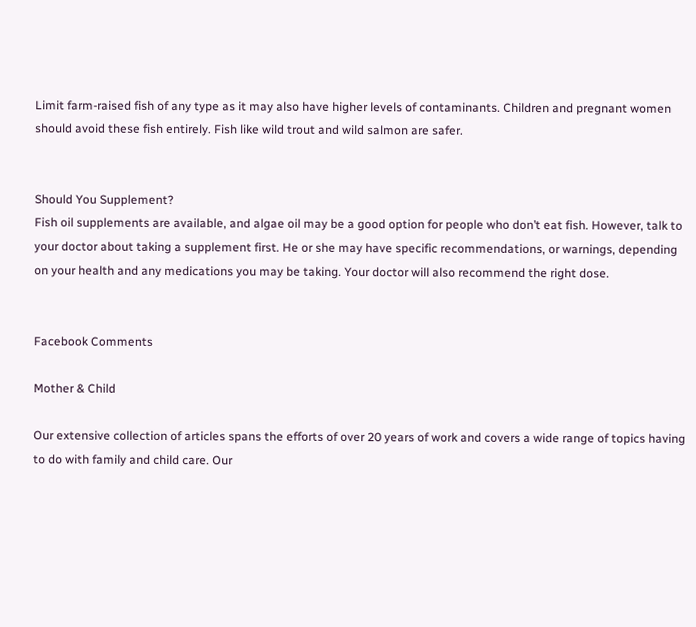Limit farm-raised fish of any type as it may also have higher levels of contaminants. Children and pregnant women should avoid these fish entirely. Fish like wild trout and wild salmon are safer.


Should You Supplement?
Fish oil supplements are available, and algae oil may be a good option for people who don’t eat fish. However, talk to your doctor about taking a supplement first. He or she may have specific recommendations, or warnings, depending on your health and any medications you may be taking. Your doctor will also recommend the right dose.


Facebook Comments

Mother & Child

Our extensive collection of articles spans the efforts of over 20 years of work and covers a wide range of topics having to do with family and child care. Our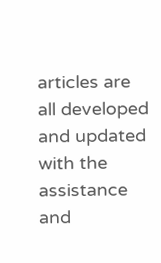articles are all developed and updated with the assistance and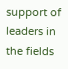support of leaders in the fields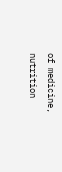of medicine, nutrition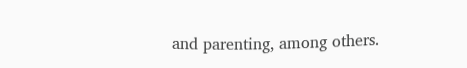and parenting, among others.